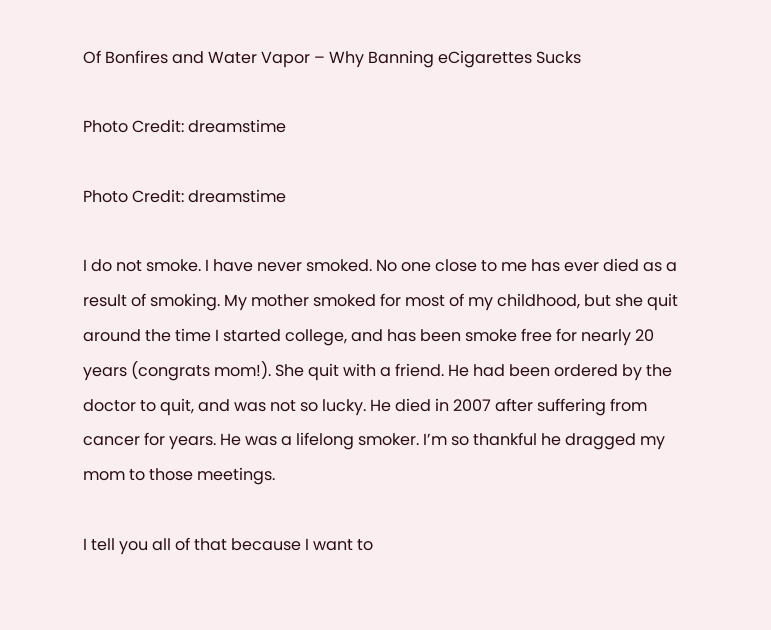Of Bonfires and Water Vapor – Why Banning eCigarettes Sucks

Photo Credit: dreamstime

Photo Credit: dreamstime

I do not smoke. I have never smoked. No one close to me has ever died as a result of smoking. My mother smoked for most of my childhood, but she quit around the time I started college, and has been smoke free for nearly 20 years (congrats mom!). She quit with a friend. He had been ordered by the doctor to quit, and was not so lucky. He died in 2007 after suffering from cancer for years. He was a lifelong smoker. I’m so thankful he dragged my mom to those meetings.

I tell you all of that because I want to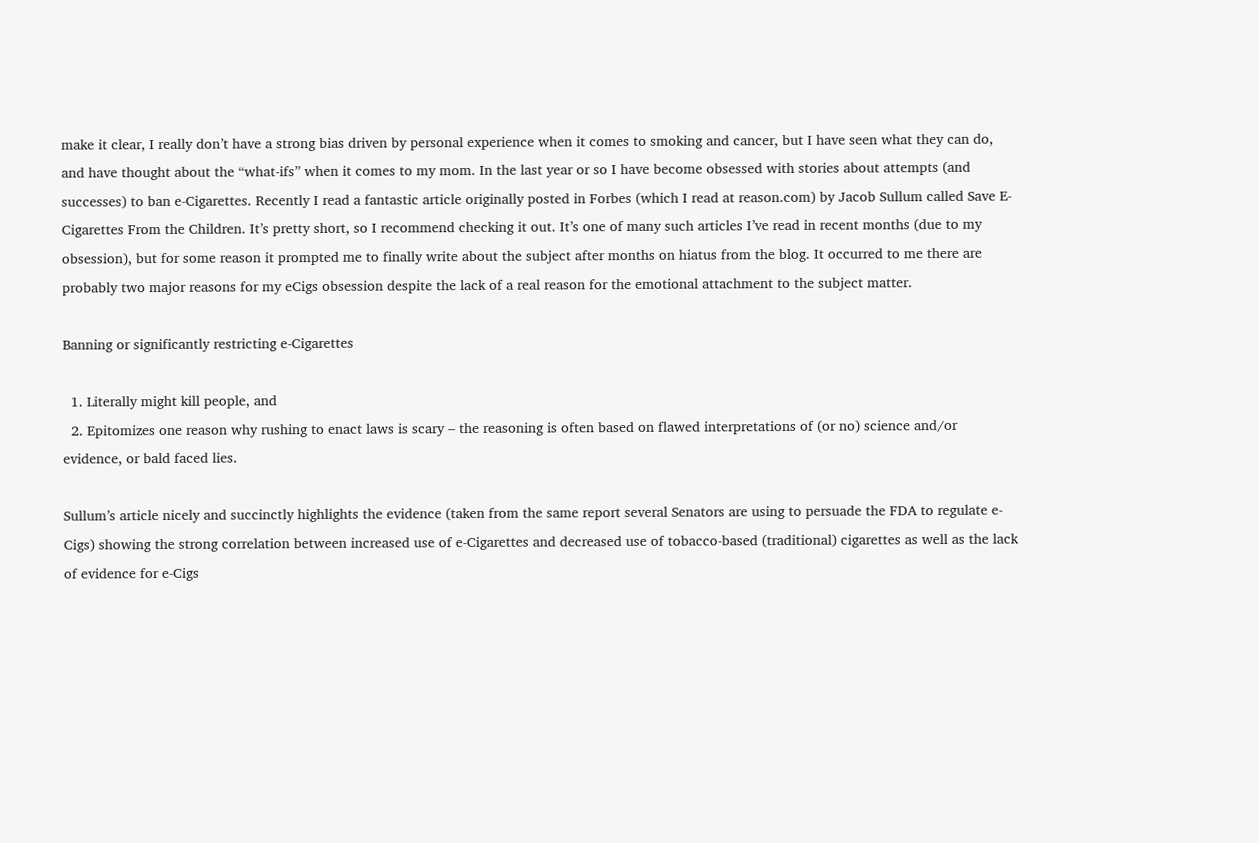make it clear, I really don’t have a strong bias driven by personal experience when it comes to smoking and cancer, but I have seen what they can do, and have thought about the “what-ifs” when it comes to my mom. In the last year or so I have become obsessed with stories about attempts (and successes) to ban e-Cigarettes. Recently I read a fantastic article originally posted in Forbes (which I read at reason.com) by Jacob Sullum called Save E-Cigarettes From the Children. It’s pretty short, so I recommend checking it out. It’s one of many such articles I’ve read in recent months (due to my obsession), but for some reason it prompted me to finally write about the subject after months on hiatus from the blog. It occurred to me there are probably two major reasons for my eCigs obsession despite the lack of a real reason for the emotional attachment to the subject matter.

Banning or significantly restricting e-Cigarettes

  1. Literally might kill people, and
  2. Epitomizes one reason why rushing to enact laws is scary – the reasoning is often based on flawed interpretations of (or no) science and/or evidence, or bald faced lies.

Sullum’s article nicely and succinctly highlights the evidence (taken from the same report several Senators are using to persuade the FDA to regulate e-Cigs) showing the strong correlation between increased use of e-Cigarettes and decreased use of tobacco-based (traditional) cigarettes as well as the lack of evidence for e-Cigs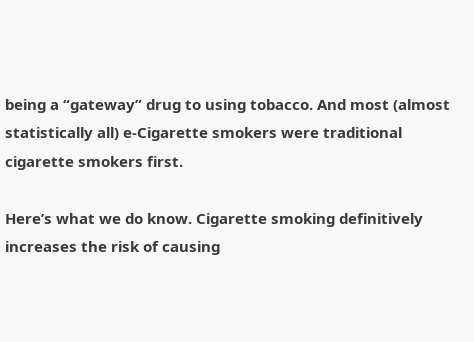being a “gateway” drug to using tobacco. And most (almost statistically all) e-Cigarette smokers were traditional cigarette smokers first.

Here’s what we do know. Cigarette smoking definitively increases the risk of causing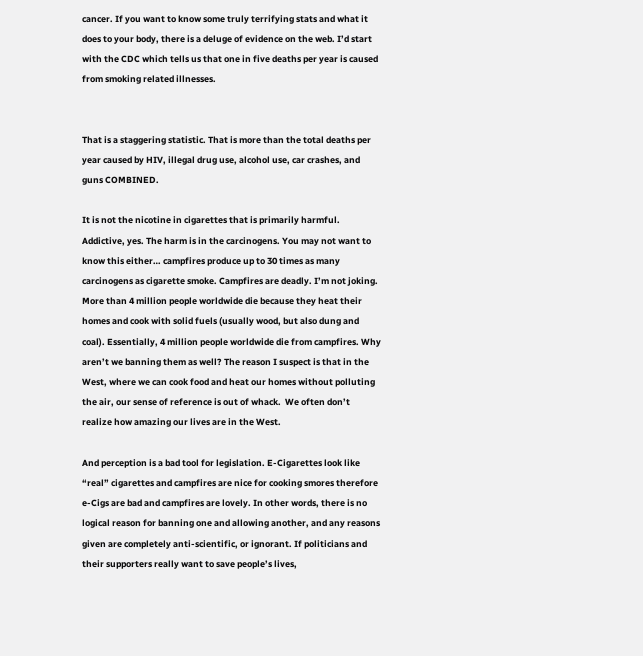cancer. If you want to know some truly terrifying stats and what it does to your body, there is a deluge of evidence on the web. I’d start with the CDC which tells us that one in five deaths per year is caused from smoking related illnesses.


That is a staggering statistic. That is more than the total deaths per year caused by HIV, illegal drug use, alcohol use, car crashes, and guns COMBINED.

It is not the nicotine in cigarettes that is primarily harmful. Addictive, yes. The harm is in the carcinogens. You may not want to know this either… campfires produce up to 30 times as many carcinogens as cigarette smoke. Campfires are deadly. I’m not joking. More than 4 million people worldwide die because they heat their homes and cook with solid fuels (usually wood, but also dung and coal). Essentially, 4 million people worldwide die from campfires. Why aren’t we banning them as well? The reason I suspect is that in the West, where we can cook food and heat our homes without polluting the air, our sense of reference is out of whack.  We often don’t realize how amazing our lives are in the West.

And perception is a bad tool for legislation. E-Cigarettes look like “real” cigarettes and campfires are nice for cooking smores therefore e-Cigs are bad and campfires are lovely. In other words, there is no logical reason for banning one and allowing another, and any reasons given are completely anti-scientific, or ignorant. If politicians and their supporters really want to save people’s lives,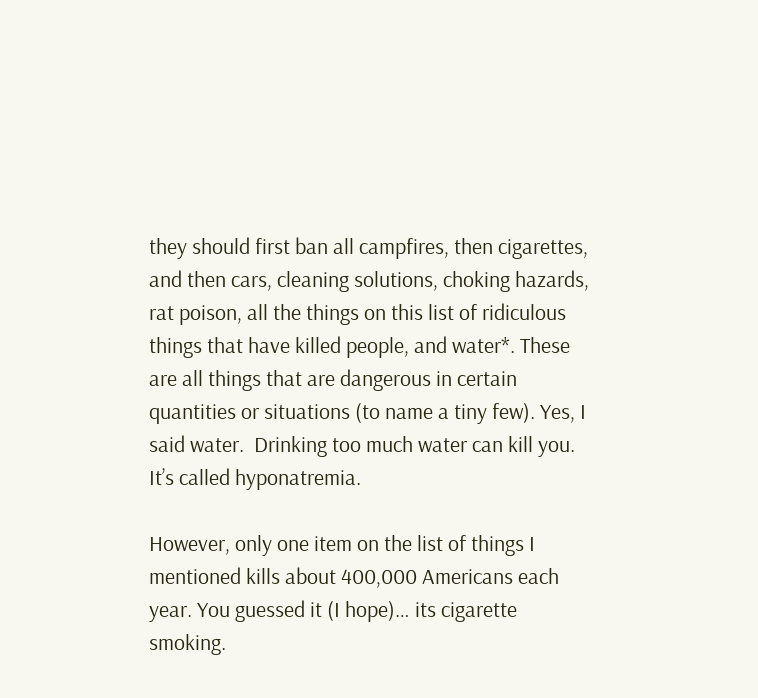they should first ban all campfires, then cigarettes, and then cars, cleaning solutions, choking hazards, rat poison, all the things on this list of ridiculous things that have killed people, and water*. These are all things that are dangerous in certain quantities or situations (to name a tiny few). Yes, I said water.  Drinking too much water can kill you. It’s called hyponatremia.

However, only one item on the list of things I mentioned kills about 400,000 Americans each year. You guessed it (I hope)… its cigarette smoking.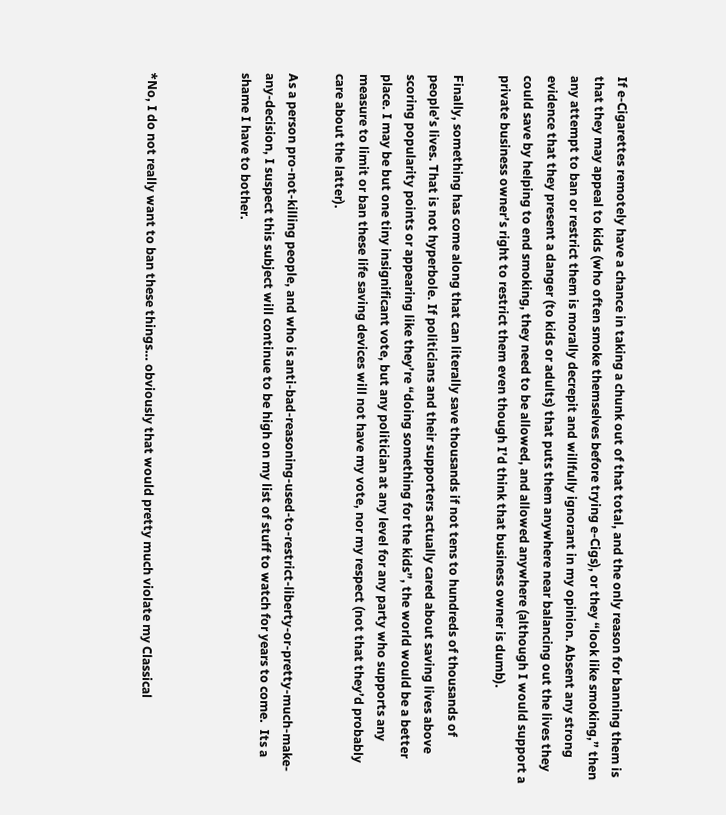If e-Cigarettes remotely have a chance in taking a chunk out of that total, and the only reason for banning them is that they may appeal to kids (who often smoke themselves before trying e-Cigs), or they “look like smoking,” then any attempt to ban or restrict them is morally decrepit and willfully ignorant in my opinion. Absent any strong evidence that they present a danger (to kids or adults) that puts them anywhere near balancing out the lives they could save by helping to end smoking, they need to be allowed, and allowed anywhere (although I would support a private business owner’s right to restrict them even though I’d think that business owner is dumb).

Finally, something has come along that can literally save thousands if not tens to hundreds of thousands of people’s lives. That is not hyperbole. If politicians and their supporters actually cared about saving lives above scoring popularity points or appearing like they’re “doing something for the kids”, the world would be a better place. I may be but one tiny insignificant vote, but any politician at any level for any party who supports any measure to limit or ban these life saving devices will not have my vote, nor my respect (not that they’d probably care about the latter).

As a person pro-not-killing people, and who is anti-bad-reasoning-used-to-restrict-liberty-or-pretty-much-make-any-decision, I suspect this subject will continue to be high on my list of stuff to watch for years to come.  Its a shame I have to bother.



*No, I do not really want to ban these things… obviously that would pretty much violate my Classical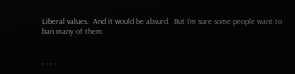Liberal values.  And it would be absurd.  But I’m sure some people want to ban many of them.


, , , ,